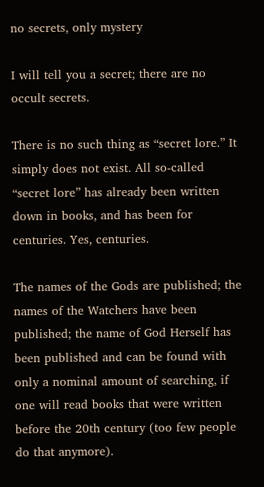no secrets, only mystery

I will tell you a secret; there are no occult secrets.

There is no such thing as “secret lore.” It simply does not exist. All so-called “secret lore” has already been written down in books, and has been for centuries. Yes, centuries.

The names of the Gods are published; the names of the Watchers have been published; the name of God Herself has been published and can be found with only a nominal amount of searching, if one will read books that were written before the 20th century (too few people do that anymore).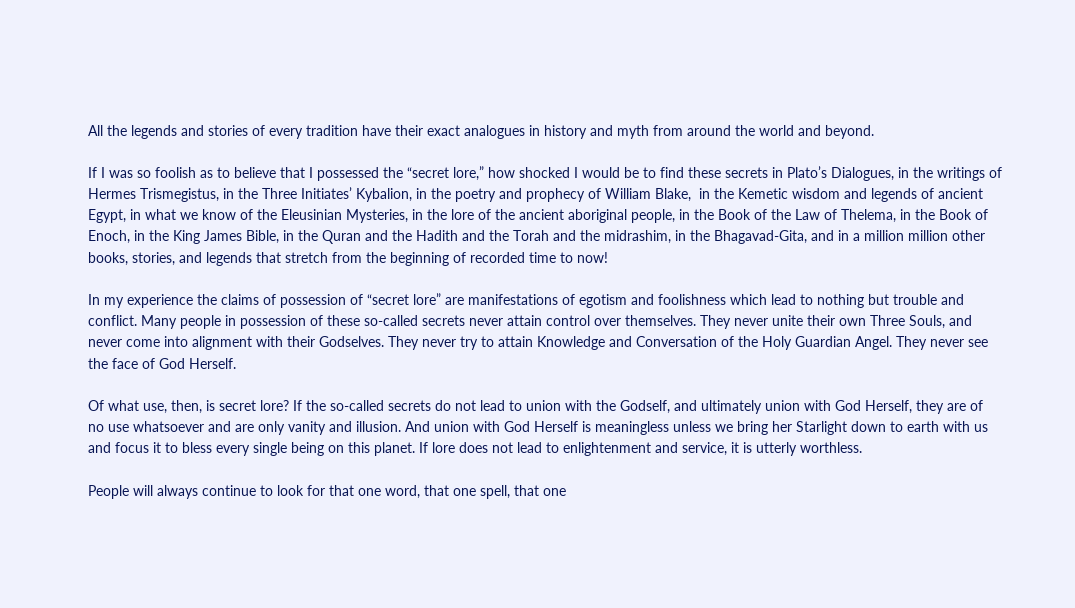All the legends and stories of every tradition have their exact analogues in history and myth from around the world and beyond.

If I was so foolish as to believe that I possessed the “secret lore,” how shocked I would be to find these secrets in Plato’s Dialogues, in the writings of Hermes Trismegistus, in the Three Initiates’ Kybalion, in the poetry and prophecy of William Blake,  in the Kemetic wisdom and legends of ancient Egypt, in what we know of the Eleusinian Mysteries, in the lore of the ancient aboriginal people, in the Book of the Law of Thelema, in the Book of Enoch, in the King James Bible, in the Quran and the Hadith and the Torah and the midrashim, in the Bhagavad-Gita, and in a million million other books, stories, and legends that stretch from the beginning of recorded time to now!

In my experience the claims of possession of “secret lore” are manifestations of egotism and foolishness which lead to nothing but trouble and conflict. Many people in possession of these so-called secrets never attain control over themselves. They never unite their own Three Souls, and never come into alignment with their Godselves. They never try to attain Knowledge and Conversation of the Holy Guardian Angel. They never see the face of God Herself.

Of what use, then, is secret lore? If the so-called secrets do not lead to union with the Godself, and ultimately union with God Herself, they are of no use whatsoever and are only vanity and illusion. And union with God Herself is meaningless unless we bring her Starlight down to earth with us and focus it to bless every single being on this planet. If lore does not lead to enlightenment and service, it is utterly worthless.

People will always continue to look for that one word, that one spell, that one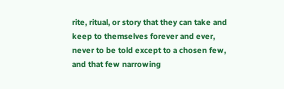rite, ritual, or story that they can take and keep to themselves forever and ever, never to be told except to a chosen few, and that few narrowing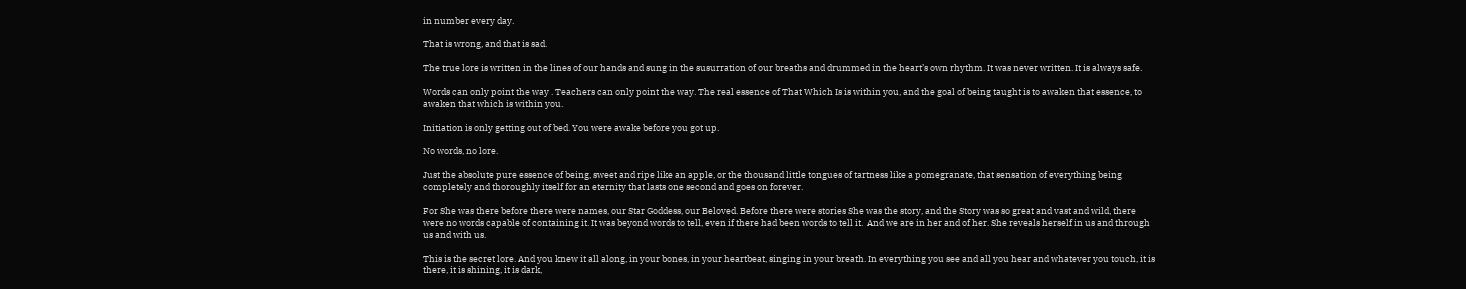in number every day.

That is wrong, and that is sad.

The true lore is written in the lines of our hands and sung in the susurration of our breaths and drummed in the heart’s own rhythm. It was never written. It is always safe.

Words can only point the way . Teachers can only point the way. The real essence of That Which Is is within you, and the goal of being taught is to awaken that essence, to awaken that which is within you.

Initiation is only getting out of bed. You were awake before you got up.

No words, no lore.

Just the absolute pure essence of being, sweet and ripe like an apple, or the thousand little tongues of tartness like a pomegranate, that sensation of everything being completely and thoroughly itself for an eternity that lasts one second and goes on forever.

For She was there before there were names, our Star Goddess, our Beloved. Before there were stories She was the story, and the Story was so great and vast and wild, there were no words capable of containing it. It was beyond words to tell, even if there had been words to tell it.  And we are in her and of her. She reveals herself in us and through us and with us.

This is the secret lore. And you knew it all along, in your bones, in your heartbeat, singing in your breath. In everything you see and all you hear and whatever you touch, it is there, it is shining, it is dark,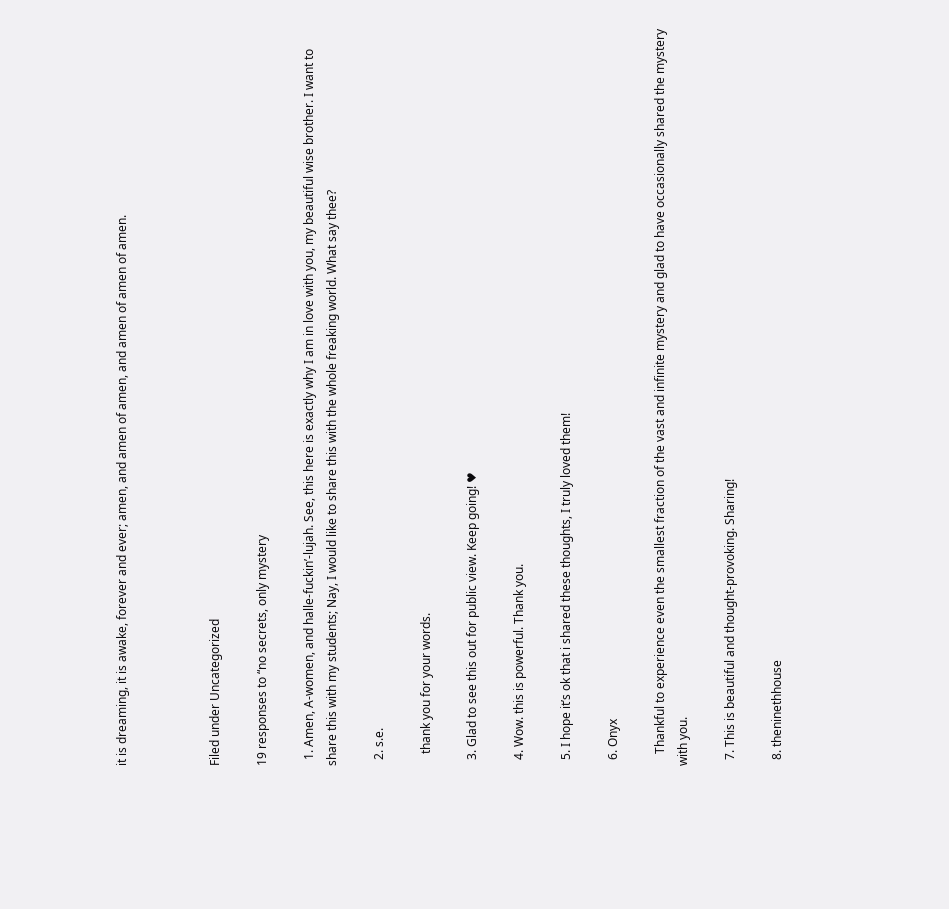it is dreaming, it is awake, forever and ever; amen, and amen of amen, and amen of amen of amen.



Filed under Uncategorized

19 responses to “no secrets, only mystery

  1. Amen, A-women, and halle-fuckin’-lujah. See, this here is exactly why I am in love with you, my beautiful wise brother. I want to share this with my students; Nay, I would like to share this with the whole freaking world. What say thee?

  2. s.e.

    thank you for your words.

  3. Glad to see this out for public view. Keep going! ♥

  4. Wow. this is powerful. Thank you.

  5. I hope it’s ok that i shared these thoughts, I truly loved them!

  6. Onyx

    Thankful to experience even the smallest fraction of the vast and infinite mystery and glad to have occasionally shared the mystery with you.

  7. This is beautiful and thought-provoking. Sharing!

  8. theninethhouse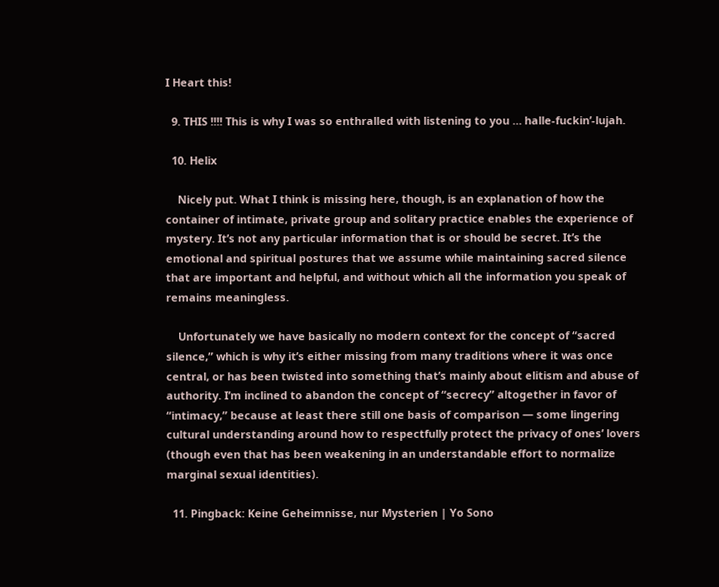I Heart this!

  9. THIS !!!! This is why I was so enthralled with listening to you … halle-fuckin’-lujah.

  10. Helix

    Nicely put. What I think is missing here, though, is an explanation of how the container of intimate, private group and solitary practice enables the experience of mystery. It’s not any particular information that is or should be secret. It’s the emotional and spiritual postures that we assume while maintaining sacred silence that are important and helpful, and without which all the information you speak of remains meaningless.

    Unfortunately we have basically no modern context for the concept of “sacred silence,” which is why it’s either missing from many traditions where it was once central, or has been twisted into something that’s mainly about elitism and abuse of authority. I’m inclined to abandon the concept of “secrecy” altogether in favor of “intimacy,” because at least there still one basis of comparison — some lingering cultural understanding around how to respectfully protect the privacy of ones’ lovers (though even that has been weakening in an understandable effort to normalize marginal sexual identities).

  11. Pingback: Keine Geheimnisse, nur Mysterien | Yo Sono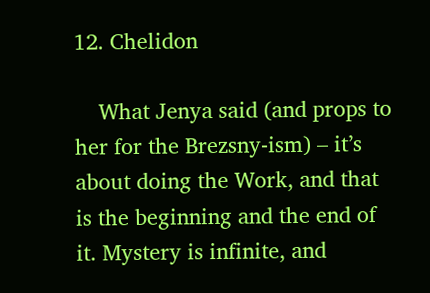12. Chelidon

    What Jenya said (and props to her for the Brezsny-ism) – it’s about doing the Work, and that is the beginning and the end of it. Mystery is infinite, and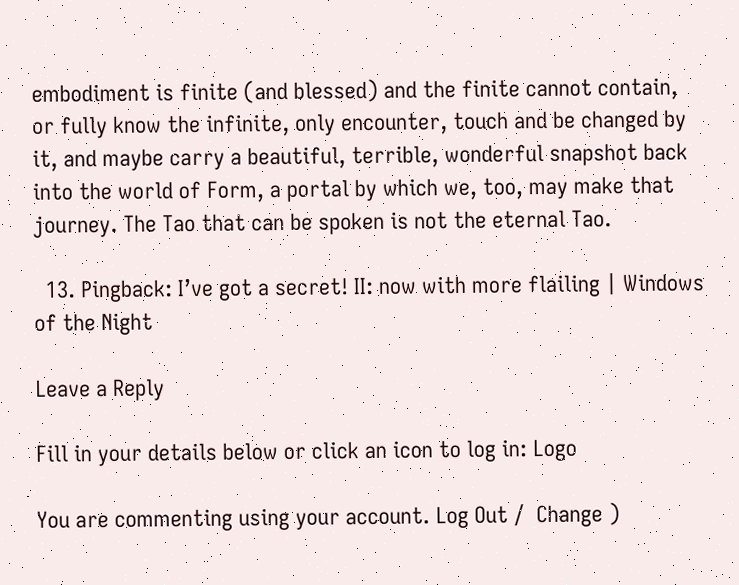embodiment is finite (and blessed) and the finite cannot contain, or fully know the infinite, only encounter, touch and be changed by it, and maybe carry a beautiful, terrible, wonderful snapshot back into the world of Form, a portal by which we, too, may make that journey. The Tao that can be spoken is not the eternal Tao.

  13. Pingback: I’ve got a secret! II: now with more flailing | Windows of the Night

Leave a Reply

Fill in your details below or click an icon to log in: Logo

You are commenting using your account. Log Out /  Change )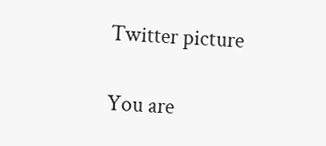Twitter picture

You are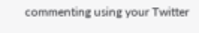commenting using your Twitter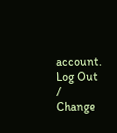account. Log Out /  Change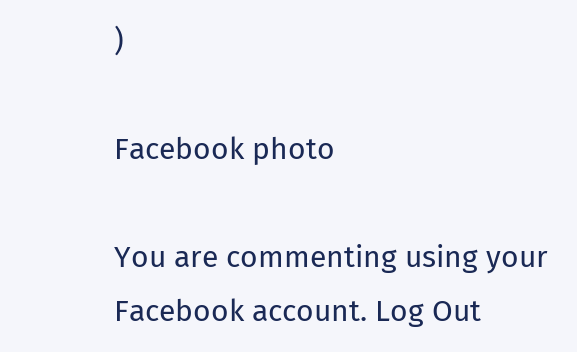)

Facebook photo

You are commenting using your Facebook account. Log Out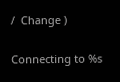/  Change )

Connecting to %s